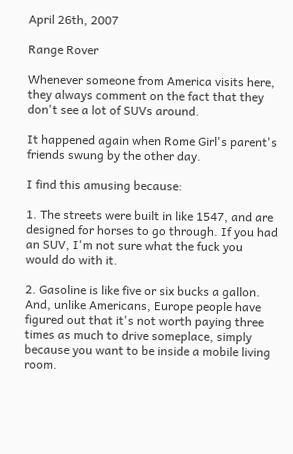April 26th, 2007

Range Rover

Whenever someone from America visits here, they always comment on the fact that they don't see a lot of SUVs around.

It happened again when Rome Girl's parent's friends swung by the other day.

I find this amusing because:

1. The streets were built in like 1547, and are designed for horses to go through. If you had an SUV, I'm not sure what the fuck you would do with it.

2. Gasoline is like five or six bucks a gallon. And, unlike Americans, Europe people have figured out that it's not worth paying three times as much to drive someplace, simply because you want to be inside a mobile living room.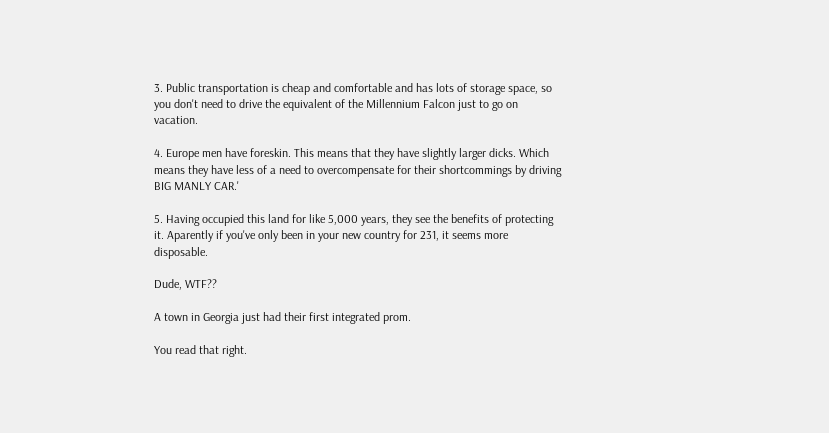3. Public transportation is cheap and comfortable and has lots of storage space, so you don't need to drive the equivalent of the Millennium Falcon just to go on vacation.

4. Europe men have foreskin. This means that they have slightly larger dicks. Which means they have less of a need to overcompensate for their shortcommings by driving BIG MANLY CAR.'

5. Having occupied this land for like 5,000 years, they see the benefits of protecting it. Aparently if you've only been in your new country for 231, it seems more disposable.

Dude, WTF??

A town in Georgia just had their first integrated prom.

You read that right.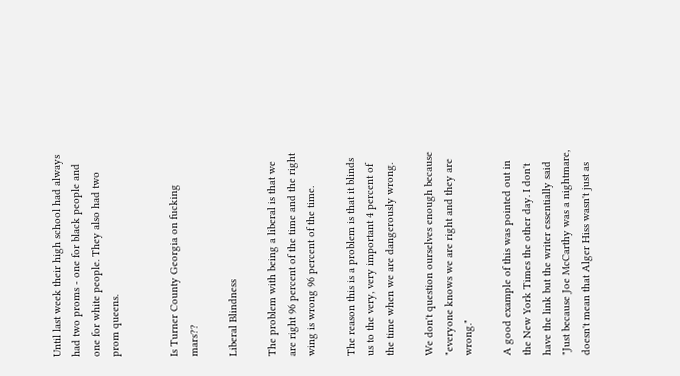Until last week their high school had always had two proms - one for black people and one for white people. They also had two prom queens.


Is Turner County Georgia on fucking mars??

Liberal Blindness

The problem with being a liberal is that we are right 96 percent of the time and the right wing is wrong 96 percent of the time.

The reason this is a problem is that it blinds us to the very, very important 4 percent of the time when we are dangerously wrong.

We don't question ourselves enough because "everyone knows we are right and they are wrong."

A good example of this was pointed out in the New York Times the other day. I don't have the link but the writer essentially said "Just because Joe McCarthy was a nightmare, doesn't mean that Alger Hiss wasn't just as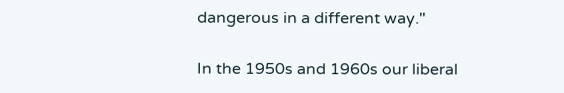dangerous in a different way."

In the 1950s and 1960s our liberal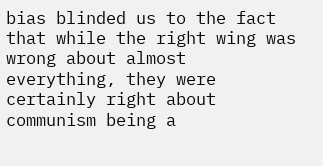bias blinded us to the fact that while the right wing was wrong about almost everything, they were certainly right about communism being a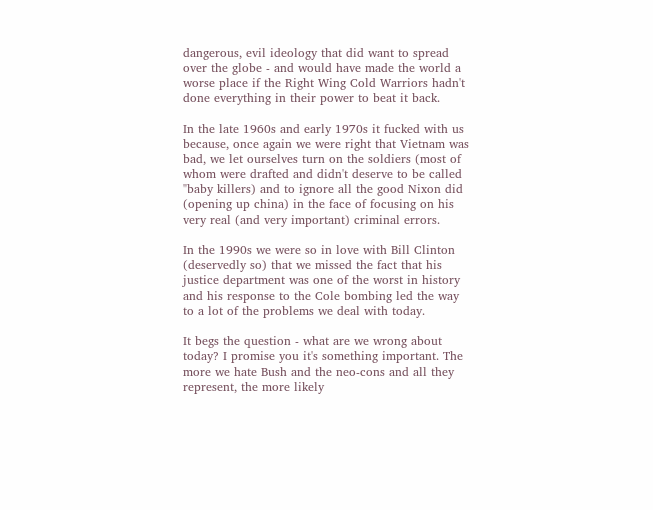dangerous, evil ideology that did want to spread over the globe - and would have made the world a worse place if the Right Wing Cold Warriors hadn't done everything in their power to beat it back.

In the late 1960s and early 1970s it fucked with us because, once again we were right that Vietnam was bad, we let ourselves turn on the soldiers (most of whom were drafted and didn't deserve to be called "baby killers) and to ignore all the good Nixon did (opening up china) in the face of focusing on his very real (and very important) criminal errors.

In the 1990s we were so in love with Bill Clinton (deservedly so) that we missed the fact that his justice department was one of the worst in history and his response to the Cole bombing led the way to a lot of the problems we deal with today.

It begs the question - what are we wrong about today? I promise you it's something important. The more we hate Bush and the neo-cons and all they represent, the more likely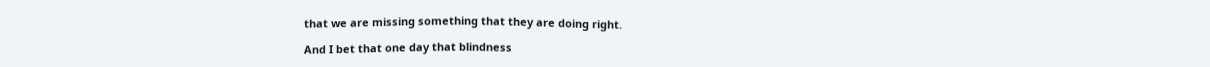that we are missing something that they are doing right.

And I bet that one day that blindness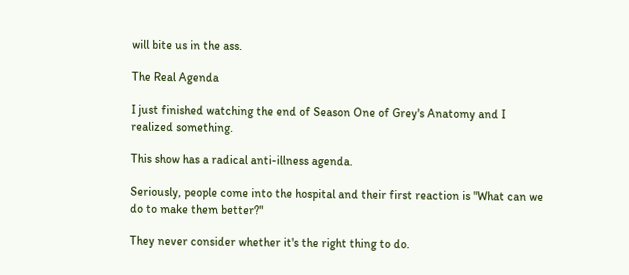will bite us in the ass.

The Real Agenda

I just finished watching the end of Season One of Grey's Anatomy and I realized something.

This show has a radical anti-illness agenda.

Seriously, people come into the hospital and their first reaction is "What can we do to make them better?"

They never consider whether it's the right thing to do.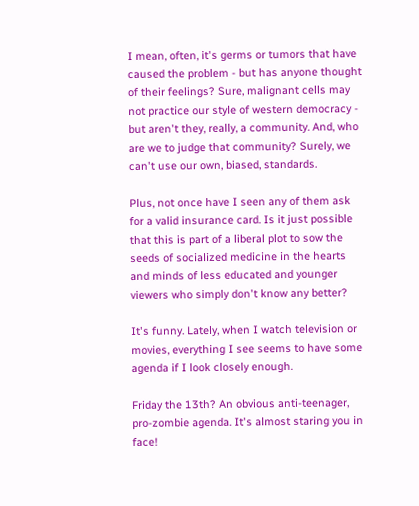I mean, often, it's germs or tumors that have caused the problem - but has anyone thought of their feelings? Sure, malignant cells may not practice our style of western democracy - but aren't they, really, a community. And, who are we to judge that community? Surely, we can't use our own, biased, standards.

Plus, not once have I seen any of them ask for a valid insurance card. Is it just possible that this is part of a liberal plot to sow the seeds of socialized medicine in the hearts and minds of less educated and younger viewers who simply don't know any better?

It's funny. Lately, when I watch television or movies, everything I see seems to have some agenda if I look closely enough.

Friday the 13th? An obvious anti-teenager, pro-zombie agenda. It's almost staring you in face!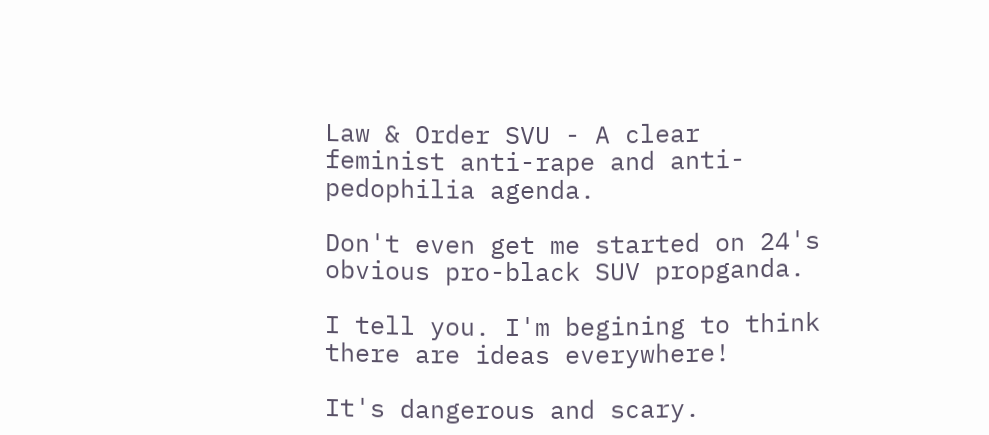Law & Order SVU - A clear feminist anti-rape and anti-pedophilia agenda.

Don't even get me started on 24's obvious pro-black SUV propganda.

I tell you. I'm begining to think there are ideas everywhere!

It's dangerous and scary.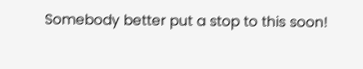Somebody better put a stop to this soon!